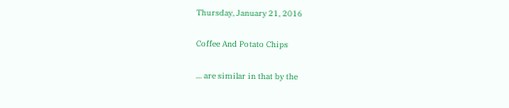Thursday, January 21, 2016

Coffee And Potato Chips

... are similar in that by the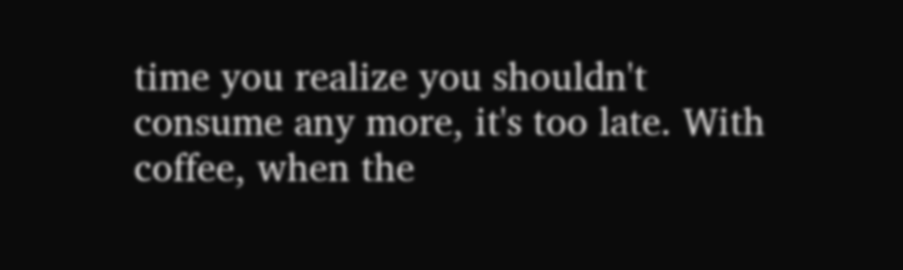time you realize you shouldn't consume any more, it's too late. With coffee, when the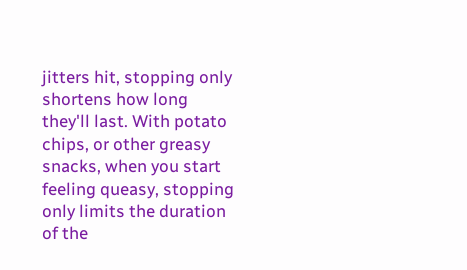jitters hit, stopping only shortens how long they'll last. With potato chips, or other greasy snacks, when you start feeling queasy, stopping only limits the duration of the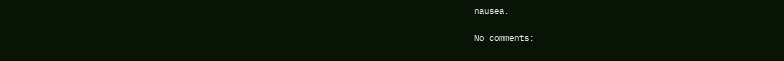nausea.

No comments: